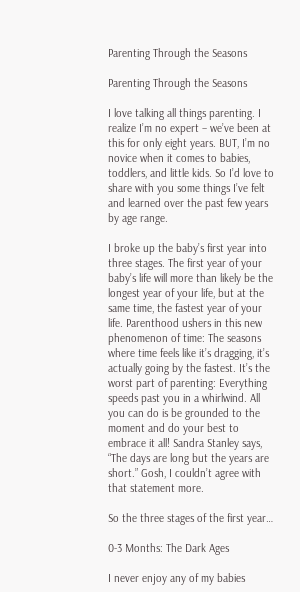Parenting Through the Seasons

Parenting Through the Seasons

I love talking all things parenting. I realize I’m no expert – we’ve been at this for only eight years. BUT, I’m no novice when it comes to babies, toddlers, and little kids. So I’d love to share with you some things I’ve felt and learned over the past few years by age range.

I broke up the baby’s first year into three stages. The first year of your baby’s life will more than likely be the longest year of your life, but at the same time, the fastest year of your life. Parenthood ushers in this new phenomenon of time: The seasons where time feels like it’s dragging, it’s actually going by the fastest. It’s the worst part of parenting: Everything speeds past you in a whirlwind. All you can do is be grounded to the moment and do your best to embrace it all! Sandra Stanley says, “The days are long but the years are short.” Gosh, I couldn’t agree with that statement more.

So the three stages of the first year…

0-3 Months: The Dark Ages

I never enjoy any of my babies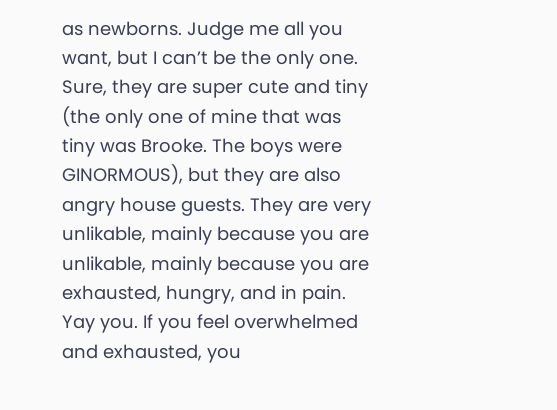as newborns. Judge me all you want, but I can’t be the only one. Sure, they are super cute and tiny (the only one of mine that was tiny was Brooke. The boys were GINORMOUS), but they are also angry house guests. They are very unlikable, mainly because you are unlikable, mainly because you are exhausted, hungry, and in pain. Yay you. If you feel overwhelmed and exhausted, you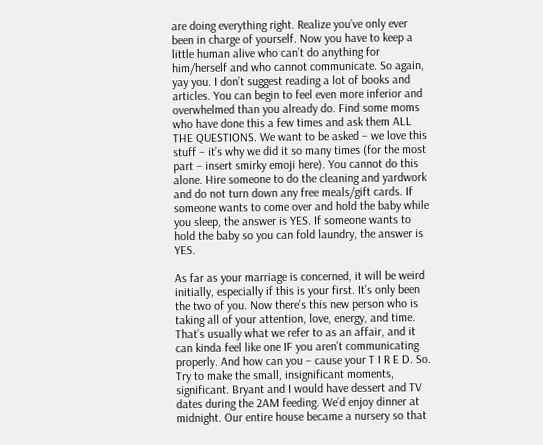are doing everything right. Realize you’ve only ever been in charge of yourself. Now you have to keep a little human alive who can’t do anything for him/herself and who cannot communicate. So again, yay you. I don’t suggest reading a lot of books and articles. You can begin to feel even more inferior and overwhelmed than you already do. Find some moms who have done this a few times and ask them ALL THE QUESTIONS. We want to be asked – we love this stuff – it’s why we did it so many times (for the most part – insert smirky emoji here). You cannot do this alone. Hire someone to do the cleaning and yardwork and do not turn down any free meals/gift cards. If someone wants to come over and hold the baby while you sleep, the answer is YES. If someone wants to hold the baby so you can fold laundry, the answer is YES.

As far as your marriage is concerned, it will be weird initially, especially if this is your first. It’s only been the two of you. Now there’s this new person who is taking all of your attention, love, energy, and time. That’s usually what we refer to as an affair, and it can kinda feel like one IF you aren’t communicating properly. And how can you – cause your T I R E D. So. Try to make the small, insignificant moments, significant. Bryant and I would have dessert and TV dates during the 2AM feeding. We’d enjoy dinner at midnight. Our entire house became a nursery so that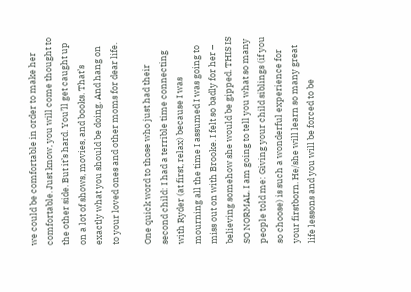we could be comfortable in order to make her comfortable. Just know, you will come thought to the other side. But it’s hard. You’ll get caught up on a lot of shows, movies, and books. That’s exactly what you should be doing. And hang on to your loved ones and other moms for dear life.

One quick word to those who just had their second child: I had a terrible time connecting with Ryder (at first, relax) because I was mourning all the time I assumed I was going to miss out on with Brooke. I felt so badly for her – believing somehow she would be gipped. THIS IS SO NORMAL. I am going to tell you what so many people told me: Giving your child siblings (if you so choose) is such a wonderful experience for your firstborn. He/she will learn so many great life lessons and you will be forced to be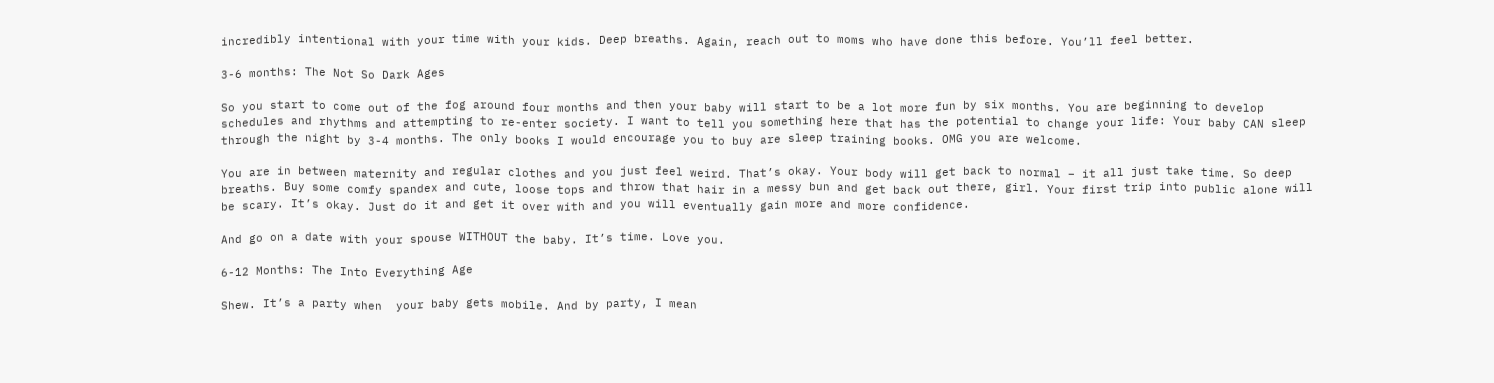incredibly intentional with your time with your kids. Deep breaths. Again, reach out to moms who have done this before. You’ll feel better.

3-6 months: The Not So Dark Ages

So you start to come out of the fog around four months and then your baby will start to be a lot more fun by six months. You are beginning to develop schedules and rhythms and attempting to re-enter society. I want to tell you something here that has the potential to change your life: Your baby CAN sleep through the night by 3-4 months. The only books I would encourage you to buy are sleep training books. OMG you are welcome.

You are in between maternity and regular clothes and you just feel weird. That’s okay. Your body will get back to normal – it all just take time. So deep breaths. Buy some comfy spandex and cute, loose tops and throw that hair in a messy bun and get back out there, girl. Your first trip into public alone will be scary. It’s okay. Just do it and get it over with and you will eventually gain more and more confidence.

And go on a date with your spouse WITHOUT the baby. It’s time. Love you.

6-12 Months: The Into Everything Age

Shew. It’s a party when  your baby gets mobile. And by party, I mean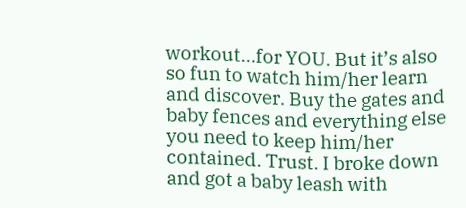workout…for YOU. But it’s also so fun to watch him/her learn and discover. Buy the gates and baby fences and everything else you need to keep him/her contained. Trust. I broke down and got a baby leash with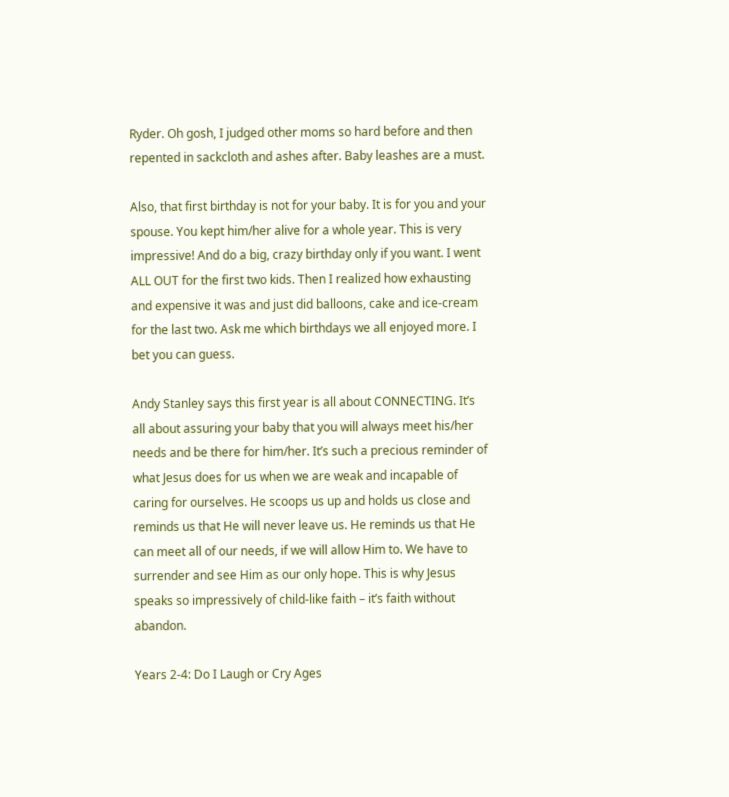Ryder. Oh gosh, I judged other moms so hard before and then repented in sackcloth and ashes after. Baby leashes are a must.

Also, that first birthday is not for your baby. It is for you and your spouse. You kept him/her alive for a whole year. This is very impressive! And do a big, crazy birthday only if you want. I went ALL OUT for the first two kids. Then I realized how exhausting and expensive it was and just did balloons, cake and ice-cream for the last two. Ask me which birthdays we all enjoyed more. I bet you can guess.

Andy Stanley says this first year is all about CONNECTING. It’s all about assuring your baby that you will always meet his/her needs and be there for him/her. It’s such a precious reminder of what Jesus does for us when we are weak and incapable of caring for ourselves. He scoops us up and holds us close and reminds us that He will never leave us. He reminds us that He can meet all of our needs, if we will allow Him to. We have to surrender and see Him as our only hope. This is why Jesus speaks so impressively of child-like faith – it’s faith without abandon.

Years 2-4: Do I Laugh or Cry Ages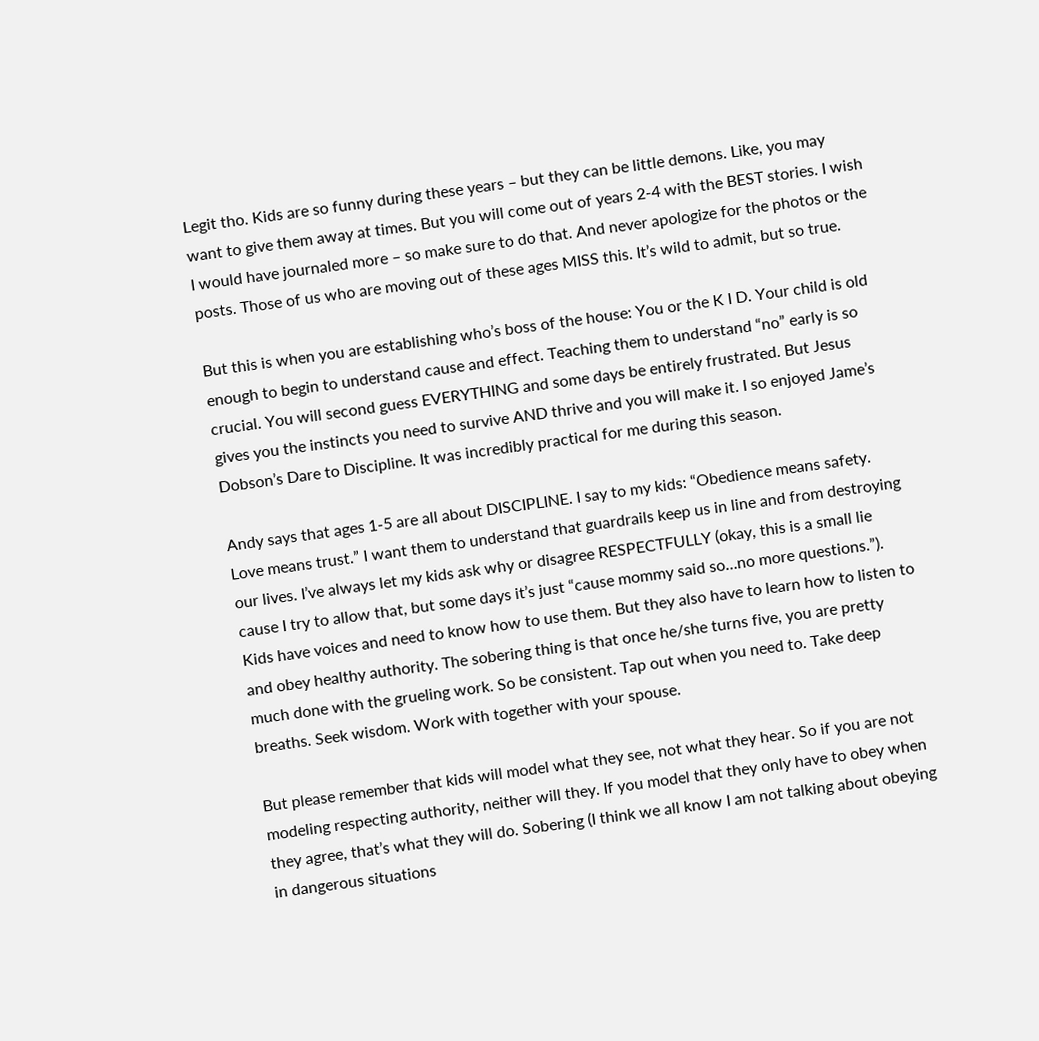Legit tho. Kids are so funny during these years – but they can be little demons. Like, you may want to give them away at times. But you will come out of years 2-4 with the BEST stories. I wish I would have journaled more – so make sure to do that. And never apologize for the photos or the posts. Those of us who are moving out of these ages MISS this. It’s wild to admit, but so true.

But this is when you are establishing who’s boss of the house: You or the K I D. Your child is old enough to begin to understand cause and effect. Teaching them to understand “no” early is so crucial. You will second guess EVERYTHING and some days be entirely frustrated. But Jesus gives you the instincts you need to survive AND thrive and you will make it. I so enjoyed Jame’s Dobson’s Dare to Discipline. It was incredibly practical for me during this season.

Andy says that ages 1-5 are all about DISCIPLINE. I say to my kids: “Obedience means safety. Love means trust.” I want them to understand that guardrails keep us in line and from destroying our lives. I’ve always let my kids ask why or disagree RESPECTFULLY (okay, this is a small lie cause I try to allow that, but some days it’s just “cause mommy said so…no more questions.”). Kids have voices and need to know how to use them. But they also have to learn how to listen to and obey healthy authority. The sobering thing is that once he/she turns five, you are pretty much done with the grueling work. So be consistent. Tap out when you need to. Take deep breaths. Seek wisdom. Work with together with your spouse.

But please remember that kids will model what they see, not what they hear. So if you are not modeling respecting authority, neither will they. If you model that they only have to obey when they agree, that’s what they will do. Sobering (I think we all know I am not talking about obeying in dangerous situations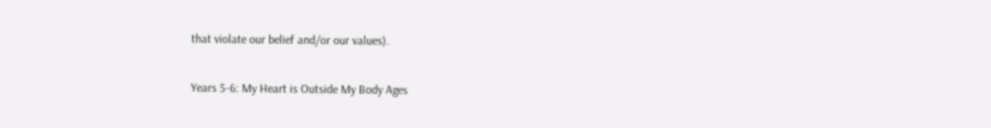that violate our belief and/or our values).

Years 5-6: My Heart is Outside My Body Ages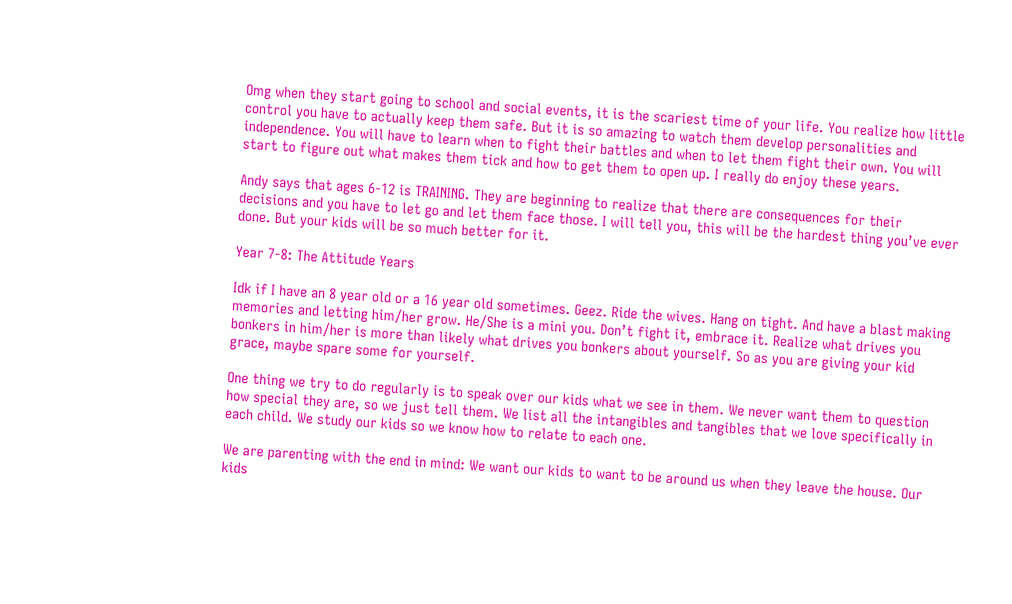Omg when they start going to school and social events, it is the scariest time of your life. You realize how little control you have to actually keep them safe. But it is so amazing to watch them develop personalities and independence. You will have to learn when to fight their battles and when to let them fight their own. You will start to figure out what makes them tick and how to get them to open up. I really do enjoy these years.

Andy says that ages 6-12 is TRAINING. They are beginning to realize that there are consequences for their decisions and you have to let go and let them face those. I will tell you, this will be the hardest thing you’ve ever done. But your kids will be so much better for it.

Year 7-8: The Attitude Years

Idk if I have an 8 year old or a 16 year old sometimes. Geez. Ride the wives. Hang on tight. And have a blast making memories and letting him/her grow. He/She is a mini you. Don’t fight it, embrace it. Realize what drives you bonkers in him/her is more than likely what drives you bonkers about yourself. So as you are giving your kid grace, maybe spare some for yourself.

One thing we try to do regularly is to speak over our kids what we see in them. We never want them to question how special they are, so we just tell them. We list all the intangibles and tangibles that we love specifically in each child. We study our kids so we know how to relate to each one.

We are parenting with the end in mind: We want our kids to want to be around us when they leave the house. Our kids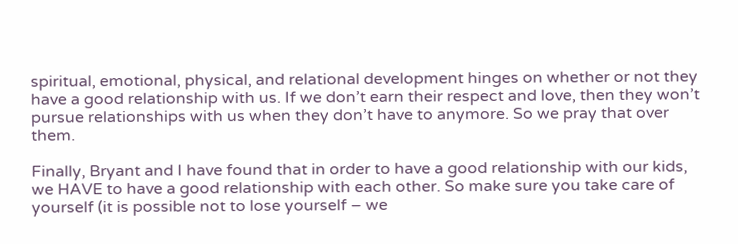spiritual, emotional, physical, and relational development hinges on whether or not they have a good relationship with us. If we don’t earn their respect and love, then they won’t pursue relationships with us when they don’t have to anymore. So we pray that over them.

Finally, Bryant and I have found that in order to have a good relationship with our kids, we HAVE to have a good relationship with each other. So make sure you take care of yourself (it is possible not to lose yourself – we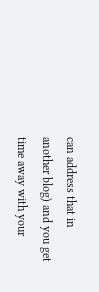can address that in another blog) and you get time away with your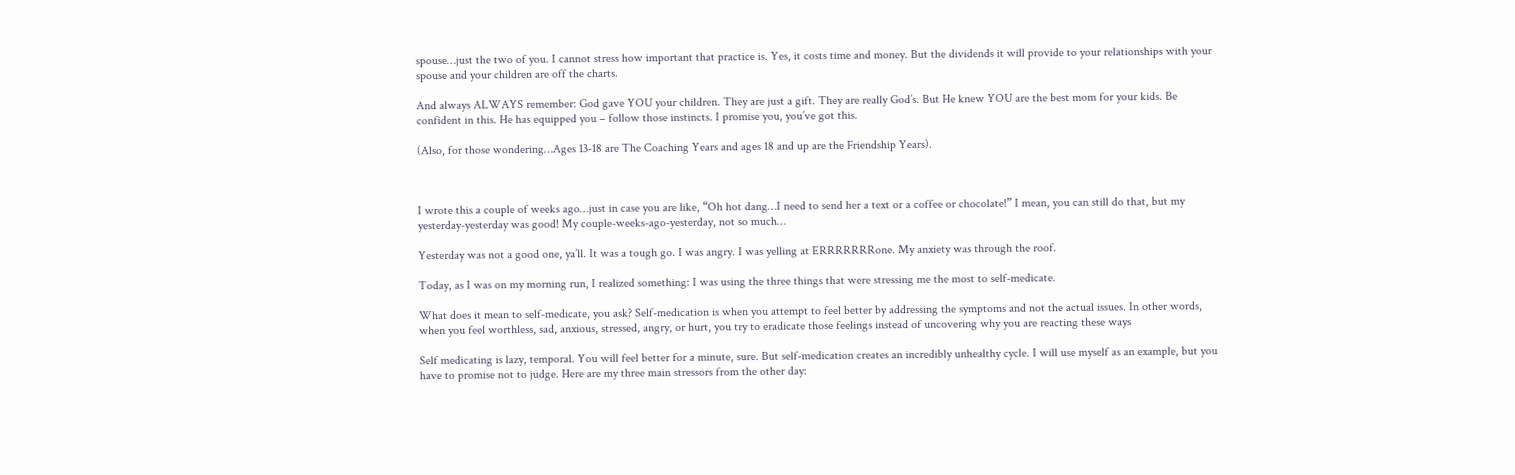spouse…just the two of you. I cannot stress how important that practice is. Yes, it costs time and money. But the dividends it will provide to your relationships with your spouse and your children are off the charts.

And always ALWAYS remember: God gave YOU your children. They are just a gift. They are really God’s. But He knew YOU are the best mom for your kids. Be confident in this. He has equipped you – follow those instincts. I promise you, you’ve got this.

(Also, for those wondering…Ages 13-18 are The Coaching Years and ages 18 and up are the Friendship Years).



I wrote this a couple of weeks ago…just in case you are like, “Oh hot dang…I need to send her a text or a coffee or chocolate!” I mean, you can still do that, but my yesterday-yesterday was good! My couple-weeks-ago-yesterday, not so much…

Yesterday was not a good one, ya’ll. It was a tough go. I was angry. I was yelling at ERRRRRRRone. My anxiety was through the roof.

Today, as I was on my morning run, I realized something: I was using the three things that were stressing me the most to self-medicate.

What does it mean to self-medicate, you ask? Self-medication is when you attempt to feel better by addressing the symptoms and not the actual issues. In other words, when you feel worthless, sad, anxious, stressed, angry, or hurt, you try to eradicate those feelings instead of uncovering why you are reacting these ways

Self medicating is lazy, temporal. You will feel better for a minute, sure. But self-medication creates an incredibly unhealthy cycle. I will use myself as an example, but you have to promise not to judge. Here are my three main stressors from the other day: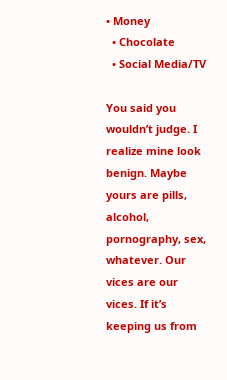• Money
  • Chocolate
  • Social Media/TV

You said you wouldn’t judge. I realize mine look benign. Maybe yours are pills, alcohol, pornography, sex, whatever. Our vices are our vices. If it’s keeping us from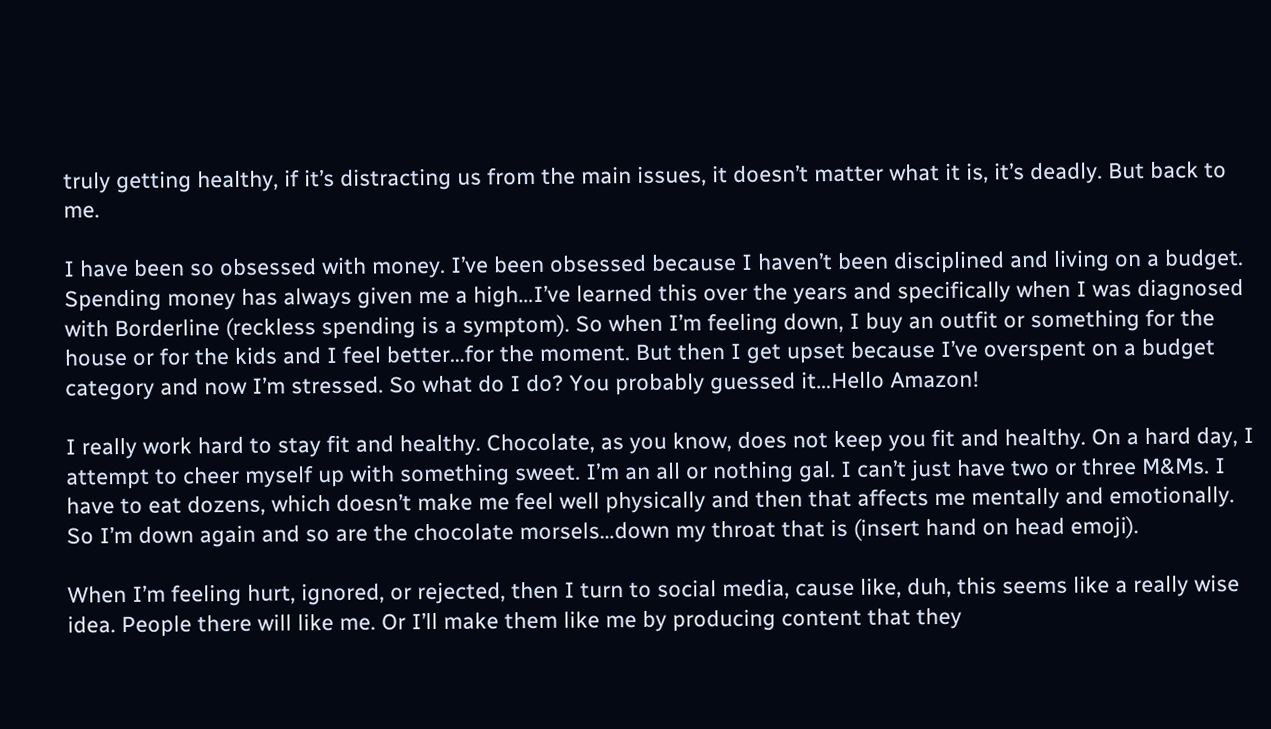truly getting healthy, if it’s distracting us from the main issues, it doesn’t matter what it is, it’s deadly. But back to me.

I have been so obsessed with money. I’ve been obsessed because I haven’t been disciplined and living on a budget. Spending money has always given me a high…I’ve learned this over the years and specifically when I was diagnosed with Borderline (reckless spending is a symptom). So when I’m feeling down, I buy an outfit or something for the house or for the kids and I feel better…for the moment. But then I get upset because I’ve overspent on a budget category and now I’m stressed. So what do I do? You probably guessed it…Hello Amazon!

I really work hard to stay fit and healthy. Chocolate, as you know, does not keep you fit and healthy. On a hard day, I attempt to cheer myself up with something sweet. I’m an all or nothing gal. I can’t just have two or three M&Ms. I have to eat dozens, which doesn’t make me feel well physically and then that affects me mentally and emotionally. So I’m down again and so are the chocolate morsels…down my throat that is (insert hand on head emoji).

When I’m feeling hurt, ignored, or rejected, then I turn to social media, cause like, duh, this seems like a really wise idea. People there will like me. Or I’ll make them like me by producing content that they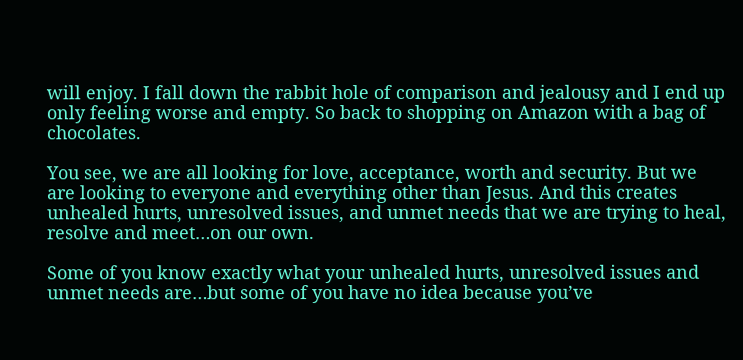will enjoy. I fall down the rabbit hole of comparison and jealousy and I end up only feeling worse and empty. So back to shopping on Amazon with a bag of chocolates.

You see, we are all looking for love, acceptance, worth and security. But we are looking to everyone and everything other than Jesus. And this creates unhealed hurts, unresolved issues, and unmet needs that we are trying to heal, resolve and meet…on our own.

Some of you know exactly what your unhealed hurts, unresolved issues and unmet needs are…but some of you have no idea because you’ve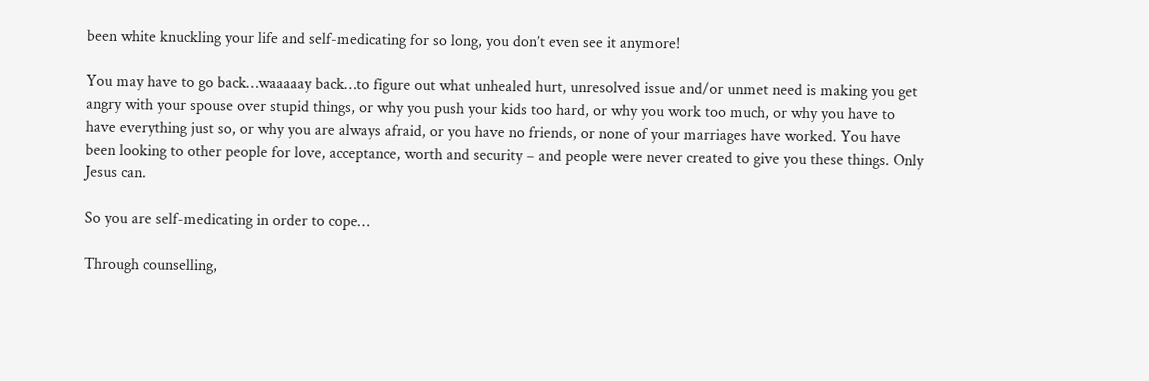been white knuckling your life and self-medicating for so long, you don’t even see it anymore!

You may have to go back…waaaaay back…to figure out what unhealed hurt, unresolved issue and/or unmet need is making you get angry with your spouse over stupid things, or why you push your kids too hard, or why you work too much, or why you have to have everything just so, or why you are always afraid, or you have no friends, or none of your marriages have worked. You have been looking to other people for love, acceptance, worth and security – and people were never created to give you these things. Only Jesus can.

So you are self-medicating in order to cope…

Through counselling,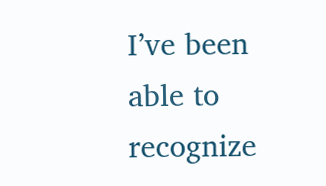I’ve been able to recognize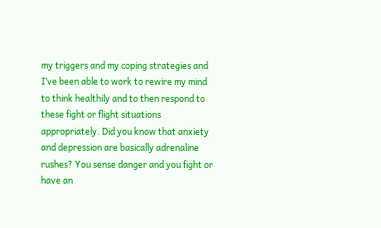my triggers and my coping strategies and I’ve been able to work to rewire my mind to think healthily and to then respond to these fight or flight situations appropriately. Did you know that anxiety and depression are basically adrenaline rushes? You sense danger and you fight or have an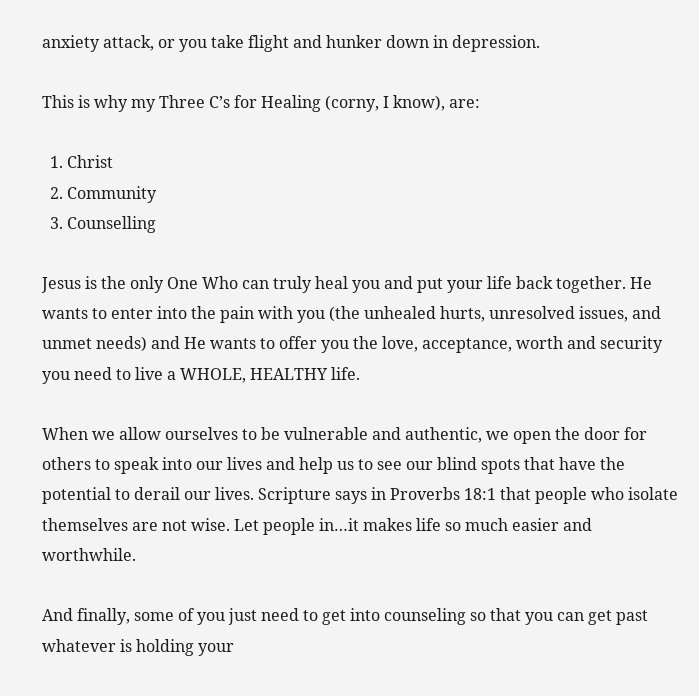anxiety attack, or you take flight and hunker down in depression.

This is why my Three C’s for Healing (corny, I know), are:

  1. Christ
  2. Community
  3. Counselling

Jesus is the only One Who can truly heal you and put your life back together. He wants to enter into the pain with you (the unhealed hurts, unresolved issues, and unmet needs) and He wants to offer you the love, acceptance, worth and security you need to live a WHOLE, HEALTHY life.

When we allow ourselves to be vulnerable and authentic, we open the door for others to speak into our lives and help us to see our blind spots that have the potential to derail our lives. Scripture says in Proverbs 18:1 that people who isolate themselves are not wise. Let people in…it makes life so much easier and worthwhile.

And finally, some of you just need to get into counseling so that you can get past whatever is holding your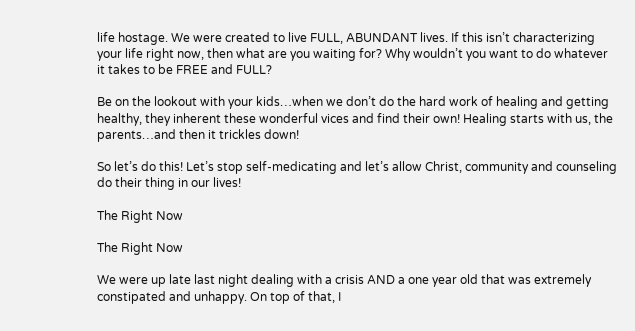life hostage. We were created to live FULL, ABUNDANT lives. If this isn’t characterizing your life right now, then what are you waiting for? Why wouldn’t you want to do whatever it takes to be FREE and FULL?

Be on the lookout with your kids…when we don’t do the hard work of healing and getting healthy, they inherent these wonderful vices and find their own! Healing starts with us, the parents…and then it trickles down!

So let’s do this! Let’s stop self-medicating and let’s allow Christ, community and counseling do their thing in our lives!

The Right Now

The Right Now

We were up late last night dealing with a crisis AND a one year old that was extremely constipated and unhappy. On top of that, I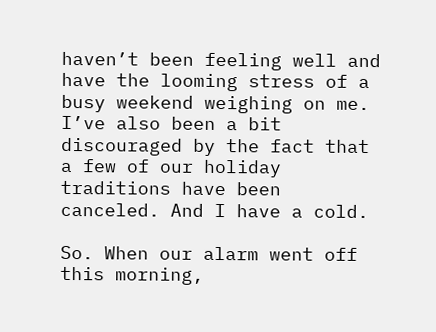haven’t been feeling well and have the looming stress of a busy weekend weighing on me. I’ve also been a bit discouraged by the fact that a few of our holiday traditions have been canceled. And I have a cold.

So. When our alarm went off this morning,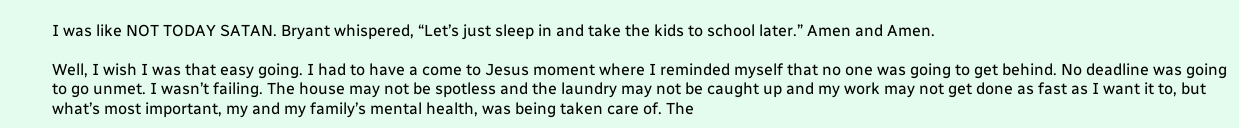I was like NOT TODAY SATAN. Bryant whispered, “Let’s just sleep in and take the kids to school later.” Amen and Amen.

Well, I wish I was that easy going. I had to have a come to Jesus moment where I reminded myself that no one was going to get behind. No deadline was going to go unmet. I wasn’t failing. The house may not be spotless and the laundry may not be caught up and my work may not get done as fast as I want it to, but what’s most important, my and my family’s mental health, was being taken care of. The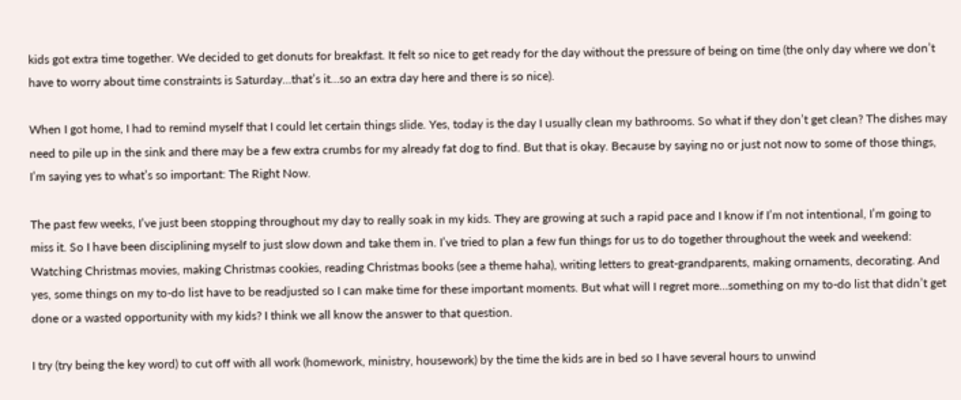kids got extra time together. We decided to get donuts for breakfast. It felt so nice to get ready for the day without the pressure of being on time (the only day where we don’t have to worry about time constraints is Saturday…that’s it…so an extra day here and there is so nice).

When I got home, I had to remind myself that I could let certain things slide. Yes, today is the day I usually clean my bathrooms. So what if they don’t get clean? The dishes may need to pile up in the sink and there may be a few extra crumbs for my already fat dog to find. But that is okay. Because by saying no or just not now to some of those things, I’m saying yes to what’s so important: The Right Now.

The past few weeks, I’ve just been stopping throughout my day to really soak in my kids. They are growing at such a rapid pace and I know if I’m not intentional, I’m going to miss it. So I have been disciplining myself to just slow down and take them in. I’ve tried to plan a few fun things for us to do together throughout the week and weekend: Watching Christmas movies, making Christmas cookies, reading Christmas books (see a theme haha), writing letters to great-grandparents, making ornaments, decorating. And yes, some things on my to-do list have to be readjusted so I can make time for these important moments. But what will I regret more…something on my to-do list that didn’t get done or a wasted opportunity with my kids? I think we all know the answer to that question.

I try (try being the key word) to cut off with all work (homework, ministry, housework) by the time the kids are in bed so I have several hours to unwind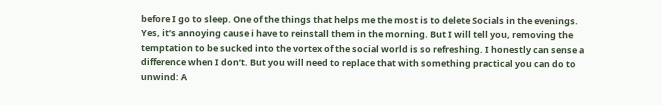before I go to sleep. One of the things that helps me the most is to delete Socials in the evenings. Yes, it’s annoying cause i have to reinstall them in the morning. But I will tell you, removing the temptation to be sucked into the vortex of the social world is so refreshing. I honestly can sense a difference when I don’t. But you will need to replace that with something practical you can do to unwind: A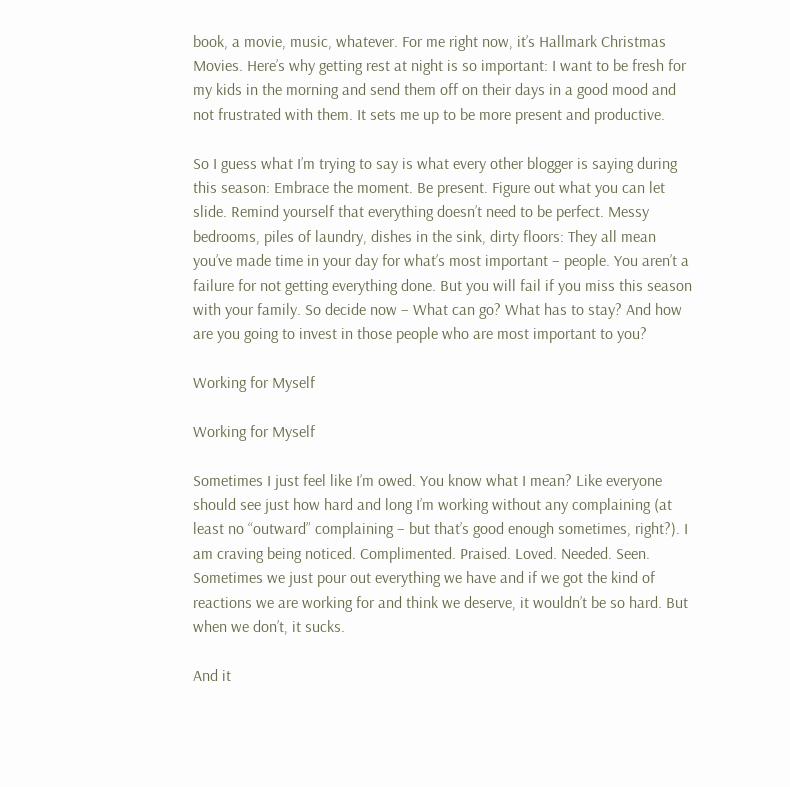book, a movie, music, whatever. For me right now, it’s Hallmark Christmas Movies. Here’s why getting rest at night is so important: I want to be fresh for my kids in the morning and send them off on their days in a good mood and not frustrated with them. It sets me up to be more present and productive.

So I guess what I’m trying to say is what every other blogger is saying during this season: Embrace the moment. Be present. Figure out what you can let slide. Remind yourself that everything doesn’t need to be perfect. Messy bedrooms, piles of laundry, dishes in the sink, dirty floors: They all mean you’ve made time in your day for what’s most important – people. You aren’t a failure for not getting everything done. But you will fail if you miss this season with your family. So decide now – What can go? What has to stay? And how are you going to invest in those people who are most important to you?

Working for Myself

Working for Myself

Sometimes I just feel like I’m owed. You know what I mean? Like everyone should see just how hard and long I’m working without any complaining (at least no “outward” complaining – but that’s good enough sometimes, right?). I am craving being noticed. Complimented. Praised. Loved. Needed. Seen. Sometimes we just pour out everything we have and if we got the kind of reactions we are working for and think we deserve, it wouldn’t be so hard. But when we don’t, it sucks.

And it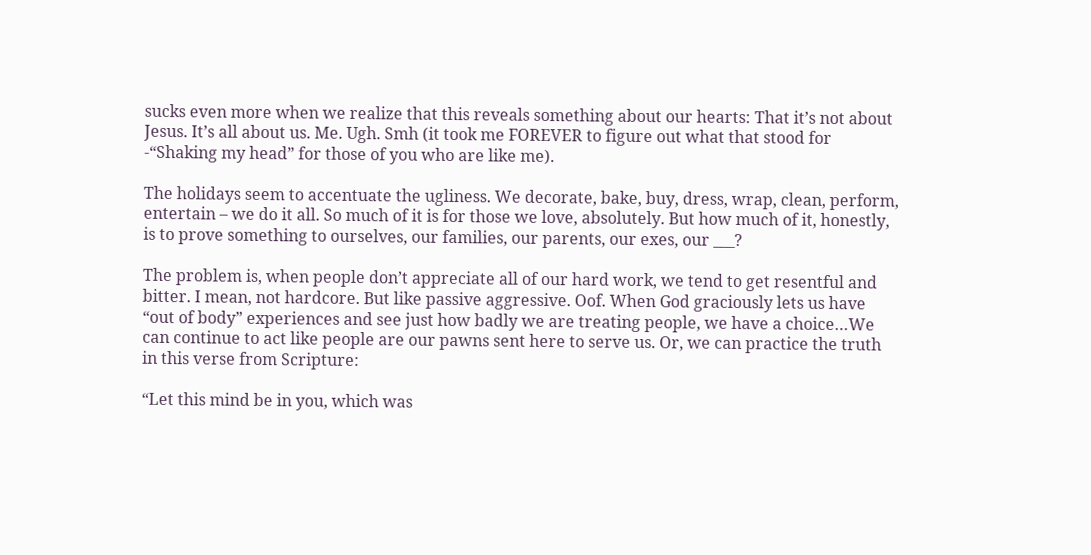sucks even more when we realize that this reveals something about our hearts: That it’s not about Jesus. It’s all about us. Me. Ugh. Smh (it took me FOREVER to figure out what that stood for -“Shaking my head” for those of you who are like me).

The holidays seem to accentuate the ugliness. We decorate, bake, buy, dress, wrap, clean, perform, entertain – we do it all. So much of it is for those we love, absolutely. But how much of it, honestly, is to prove something to ourselves, our families, our parents, our exes, our ___?

The problem is, when people don’t appreciate all of our hard work, we tend to get resentful and bitter. I mean, not hardcore. But like passive aggressive. Oof. When God graciously lets us have “out of body” experiences and see just how badly we are treating people, we have a choice…We can continue to act like people are our pawns sent here to serve us. Or, we can practice the truth in this verse from Scripture:

“Let this mind be in you, which was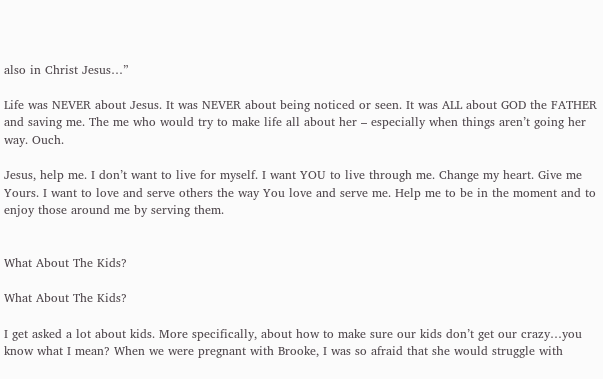also in Christ Jesus…”

Life was NEVER about Jesus. It was NEVER about being noticed or seen. It was ALL about GOD the FATHER and saving me. The me who would try to make life all about her – especially when things aren’t going her way. Ouch.

Jesus, help me. I don’t want to live for myself. I want YOU to live through me. Change my heart. Give me Yours. I want to love and serve others the way You love and serve me. Help me to be in the moment and to enjoy those around me by serving them.


What About The Kids?

What About The Kids?

I get asked a lot about kids. More specifically, about how to make sure our kids don’t get our crazy…you know what I mean? When we were pregnant with Brooke, I was so afraid that she would struggle with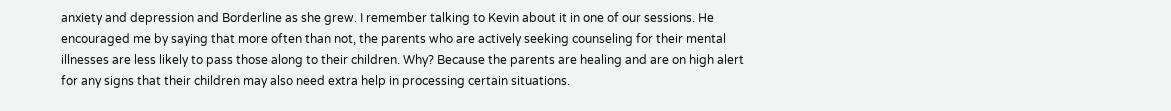anxiety and depression and Borderline as she grew. I remember talking to Kevin about it in one of our sessions. He encouraged me by saying that more often than not, the parents who are actively seeking counseling for their mental illnesses are less likely to pass those along to their children. Why? Because the parents are healing and are on high alert for any signs that their children may also need extra help in processing certain situations.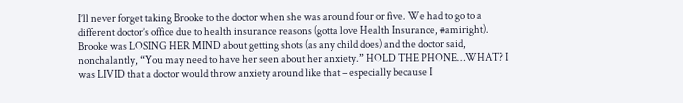I’ll never forget taking Brooke to the doctor when she was around four or five. We had to go to a different doctor’s office due to health insurance reasons (gotta love Health Insurance, #amiright). Brooke was LOSING HER MIND about getting shots (as any child does) and the doctor said, nonchalantly, “You may need to have her seen about her anxiety.” HOLD THE PHONE…WHAT? I was LIVID that a doctor would throw anxiety around like that – especially because I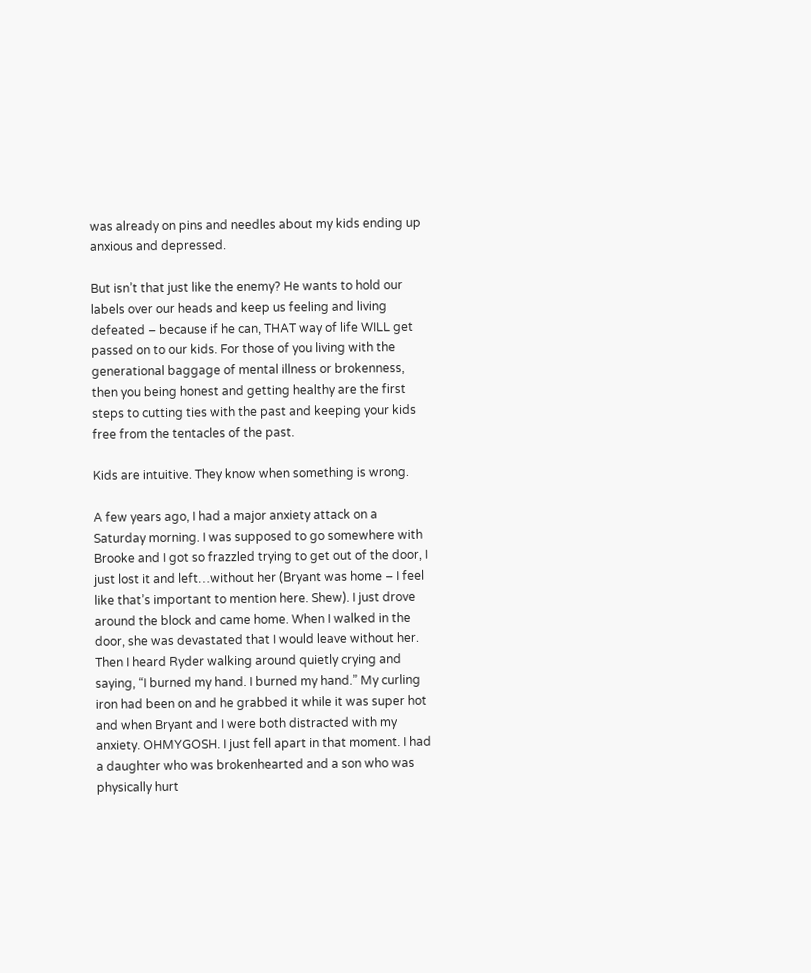was already on pins and needles about my kids ending up anxious and depressed.

But isn’t that just like the enemy? He wants to hold our labels over our heads and keep us feeling and living defeated – because if he can, THAT way of life WILL get passed on to our kids. For those of you living with the generational baggage of mental illness or brokenness, then you being honest and getting healthy are the first steps to cutting ties with the past and keeping your kids free from the tentacles of the past.

Kids are intuitive. They know when something is wrong.

A few years ago, I had a major anxiety attack on a Saturday morning. I was supposed to go somewhere with Brooke and I got so frazzled trying to get out of the door, I just lost it and left…without her (Bryant was home – I feel like that’s important to mention here. Shew). I just drove around the block and came home. When I walked in the door, she was devastated that I would leave without her. Then I heard Ryder walking around quietly crying and saying, “I burned my hand. I burned my hand.” My curling iron had been on and he grabbed it while it was super hot and when Bryant and I were both distracted with my anxiety. OHMYGOSH. I just fell apart in that moment. I had a daughter who was brokenhearted and a son who was physically hurt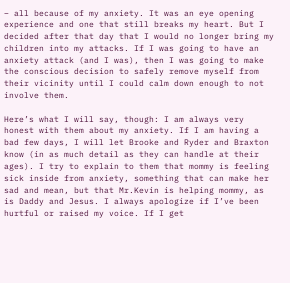– all because of my anxiety. It was an eye opening experience and one that still breaks my heart. But I decided after that day that I would no longer bring my children into my attacks. If I was going to have an anxiety attack (and I was), then I was going to make the conscious decision to safely remove myself from their vicinity until I could calm down enough to not involve them.

Here’s what I will say, though: I am always very honest with them about my anxiety. If I am having a bad few days, I will let Brooke and Ryder and Braxton know (in as much detail as they can handle at their ages). I try to explain to them that mommy is feeling sick inside from anxiety, something that can make her sad and mean, but that Mr.Kevin is helping mommy, as is Daddy and Jesus. I always apologize if I’ve been hurtful or raised my voice. If I get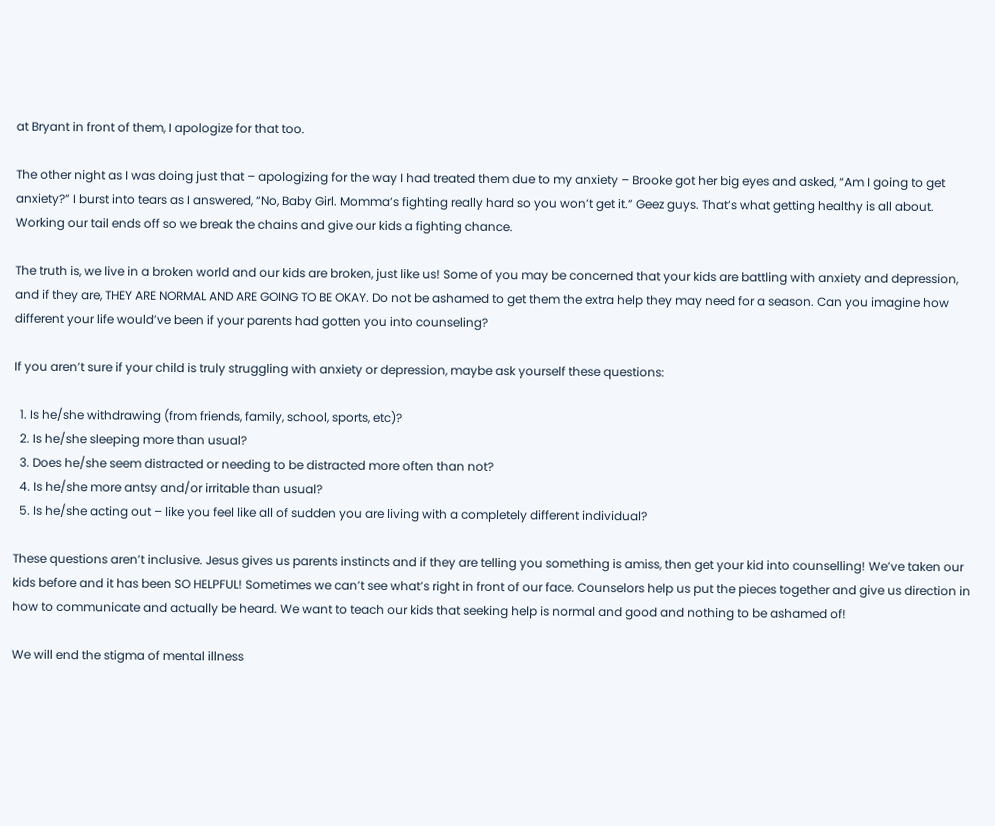at Bryant in front of them, I apologize for that too.

The other night as I was doing just that – apologizing for the way I had treated them due to my anxiety – Brooke got her big eyes and asked, “Am I going to get anxiety?” I burst into tears as I answered, “No, Baby Girl. Momma’s fighting really hard so you won’t get it.” Geez guys. That’s what getting healthy is all about. Working our tail ends off so we break the chains and give our kids a fighting chance.

The truth is, we live in a broken world and our kids are broken, just like us! Some of you may be concerned that your kids are battling with anxiety and depression, and if they are, THEY ARE NORMAL AND ARE GOING TO BE OKAY. Do not be ashamed to get them the extra help they may need for a season. Can you imagine how different your life would’ve been if your parents had gotten you into counseling?

If you aren’t sure if your child is truly struggling with anxiety or depression, maybe ask yourself these questions:

  1. Is he/she withdrawing (from friends, family, school, sports, etc)?
  2. Is he/she sleeping more than usual?
  3. Does he/she seem distracted or needing to be distracted more often than not?
  4. Is he/she more antsy and/or irritable than usual?
  5. Is he/she acting out – like you feel like all of sudden you are living with a completely different individual?

These questions aren’t inclusive. Jesus gives us parents instincts and if they are telling you something is amiss, then get your kid into counselling! We’ve taken our kids before and it has been SO HELPFUL! Sometimes we can’t see what’s right in front of our face. Counselors help us put the pieces together and give us direction in how to communicate and actually be heard. We want to teach our kids that seeking help is normal and good and nothing to be ashamed of!

We will end the stigma of mental illness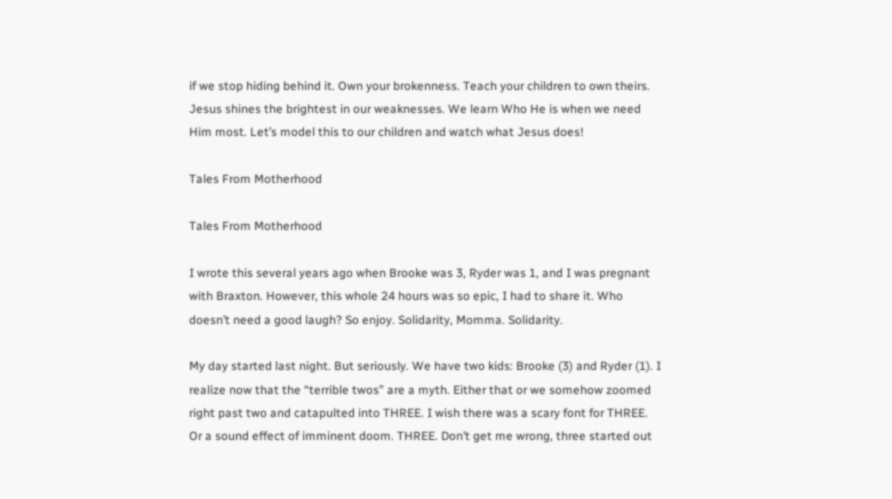if we stop hiding behind it. Own your brokenness. Teach your children to own theirs. Jesus shines the brightest in our weaknesses. We learn Who He is when we need Him most. Let’s model this to our children and watch what Jesus does!

Tales From Motherhood

Tales From Motherhood

I wrote this several years ago when Brooke was 3, Ryder was 1, and I was pregnant with Braxton. However, this whole 24 hours was so epic, I had to share it. Who doesn’t need a good laugh? So enjoy. Solidarity, Momma. Solidarity.

My day started last night. But seriously. We have two kids: Brooke (3) and Ryder (1). I realize now that the “terrible twos” are a myth. Either that or we somehow zoomed right past two and catapulted into THREE. I wish there was a scary font for THREE. Or a sound effect of imminent doom. THREE. Don’t get me wrong, three started out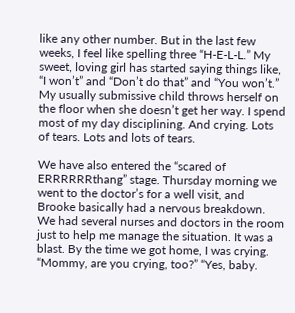like any other number. But in the last few weeks, I feel like spelling three “H-E-L-L.” My sweet, loving girl has started saying things like, “I won’t” and “Don’t do that” and “You won’t.” My usually submissive child throws herself on the floor when she doesn’t get her way. I spend most of my day disciplining. And crying. Lots of tears. Lots and lots of tears.

We have also entered the “scared of ERRRRRRthang” stage. Thursday morning we went to the doctor’s for a well visit, and Brooke basically had a nervous breakdown. We had several nurses and doctors in the room just to help me manage the situation. It was a blast. By the time we got home, I was crying. “Mommy, are you crying, too?” “Yes, baby.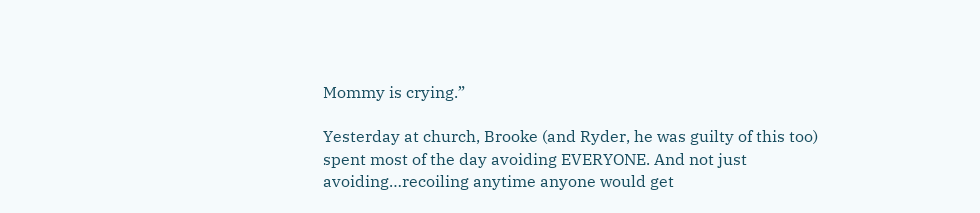Mommy is crying.”

Yesterday at church, Brooke (and Ryder, he was guilty of this too) spent most of the day avoiding EVERYONE. And not just avoiding…recoiling anytime anyone would get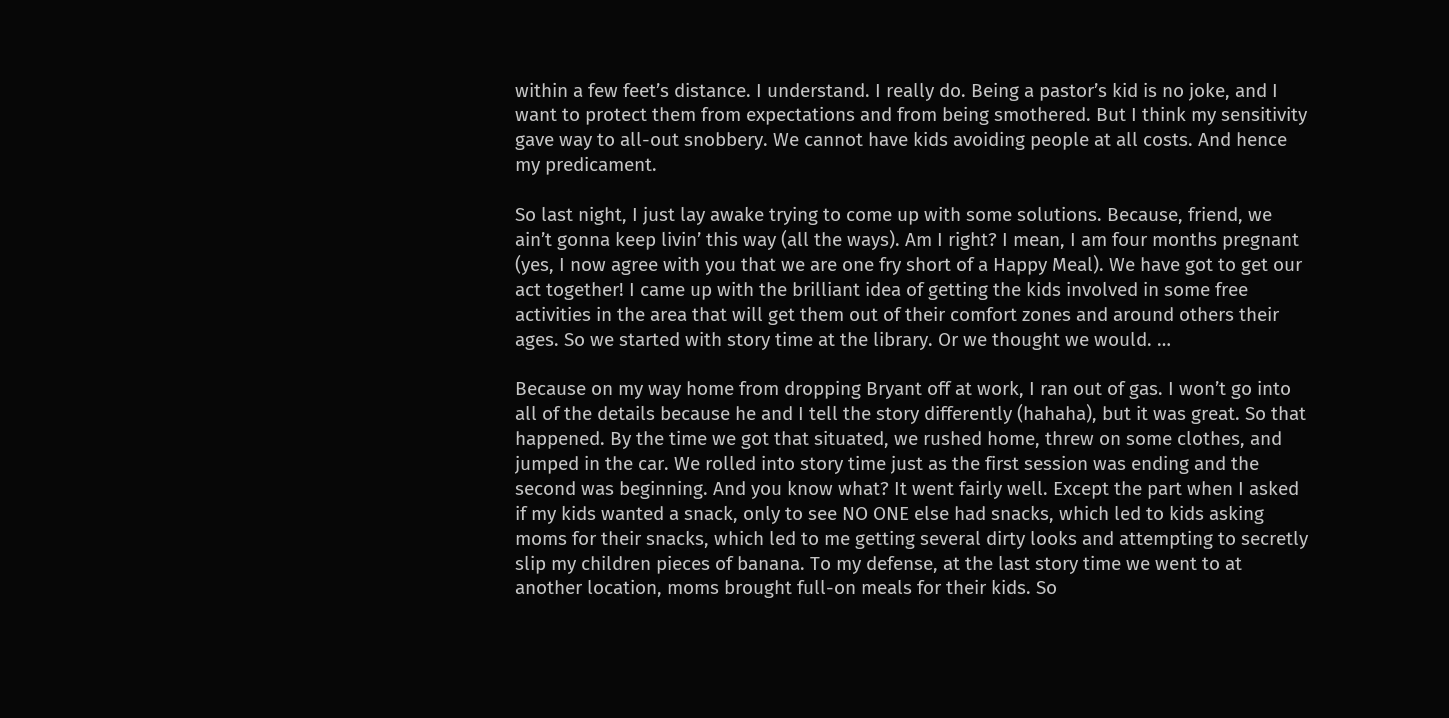within a few feet’s distance. I understand. I really do. Being a pastor’s kid is no joke, and I want to protect them from expectations and from being smothered. But I think my sensitivity gave way to all-out snobbery. We cannot have kids avoiding people at all costs. And hence my predicament.

So last night, I just lay awake trying to come up with some solutions. Because, friend, we ain’t gonna keep livin’ this way (all the ways). Am I right? I mean, I am four months pregnant (yes, I now agree with you that we are one fry short of a Happy Meal). We have got to get our act together! I came up with the brilliant idea of getting the kids involved in some free activities in the area that will get them out of their comfort zones and around others their ages. So we started with story time at the library. Or we thought we would. …

Because on my way home from dropping Bryant off at work, I ran out of gas. I won’t go into all of the details because he and I tell the story differently (hahaha), but it was great. So that happened. By the time we got that situated, we rushed home, threw on some clothes, and jumped in the car. We rolled into story time just as the first session was ending and the second was beginning. And you know what? It went fairly well. Except the part when I asked if my kids wanted a snack, only to see NO ONE else had snacks, which led to kids asking moms for their snacks, which led to me getting several dirty looks and attempting to secretly slip my children pieces of banana. To my defense, at the last story time we went to at another location, moms brought full-on meals for their kids. So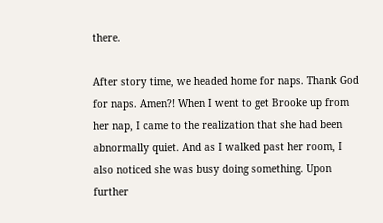there.

After story time, we headed home for naps. Thank God for naps. Amen?! When I went to get Brooke up from her nap, I came to the realization that she had been abnormally quiet. And as I walked past her room, I also noticed she was busy doing something. Upon further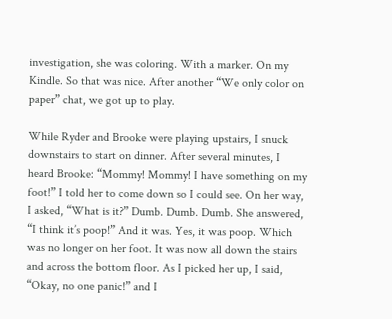investigation, she was coloring. With a marker. On my Kindle. So that was nice. After another “We only color on paper” chat, we got up to play.

While Ryder and Brooke were playing upstairs, I snuck downstairs to start on dinner. After several minutes, I heard Brooke: “Mommy! Mommy! I have something on my foot!” I told her to come down so I could see. On her way, I asked, “What is it?” Dumb. Dumb. Dumb. She answered, “I think it’s poop!” And it was. Yes, it was poop. Which was no longer on her foot. It was now all down the stairs and across the bottom floor. As I picked her up, I said, “Okay, no one panic!” and I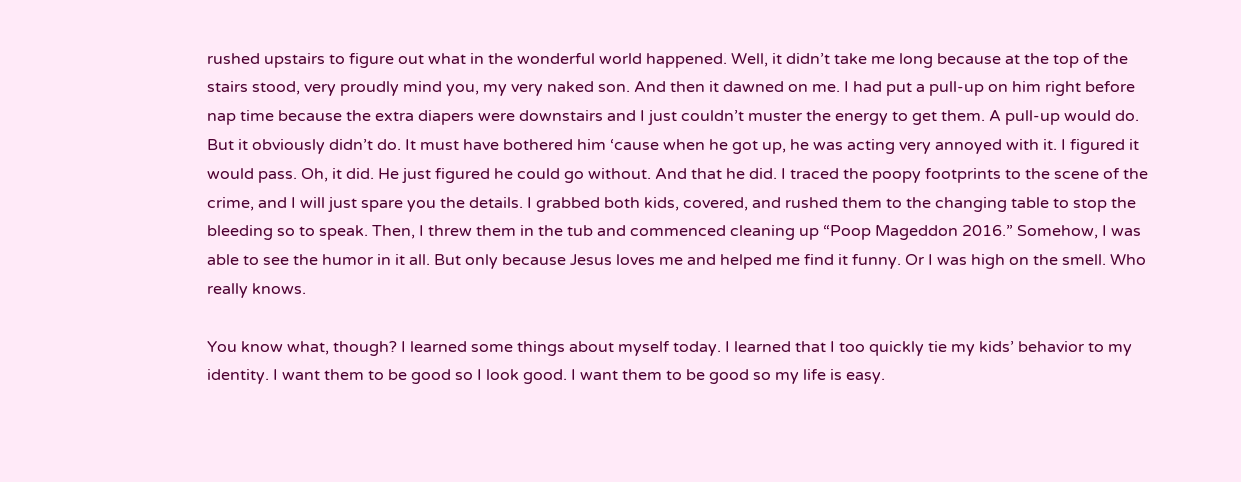rushed upstairs to figure out what in the wonderful world happened. Well, it didn’t take me long because at the top of the stairs stood, very proudly mind you, my very naked son. And then it dawned on me. I had put a pull-up on him right before nap time because the extra diapers were downstairs and I just couldn’t muster the energy to get them. A pull-up would do. But it obviously didn’t do. It must have bothered him ‘cause when he got up, he was acting very annoyed with it. I figured it would pass. Oh, it did. He just figured he could go without. And that he did. I traced the poopy footprints to the scene of the crime, and I will just spare you the details. I grabbed both kids, covered, and rushed them to the changing table to stop the bleeding so to speak. Then, I threw them in the tub and commenced cleaning up “Poop Mageddon 2016.” Somehow, I was able to see the humor in it all. But only because Jesus loves me and helped me find it funny. Or I was high on the smell. Who really knows.

You know what, though? I learned some things about myself today. I learned that I too quickly tie my kids’ behavior to my identity. I want them to be good so I look good. I want them to be good so my life is easy.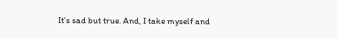It’s sad but true. And, I take myself and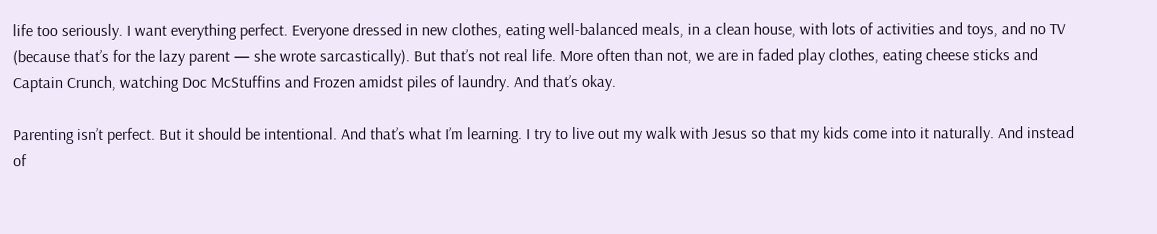life too seriously. I want everything perfect. Everyone dressed in new clothes, eating well-balanced meals, in a clean house, with lots of activities and toys, and no TV (because that’s for the lazy parent — she wrote sarcastically). But that’s not real life. More often than not, we are in faded play clothes, eating cheese sticks and Captain Crunch, watching Doc McStuffins and Frozen amidst piles of laundry. And that’s okay.

Parenting isn’t perfect. But it should be intentional. And that’s what I’m learning. I try to live out my walk with Jesus so that my kids come into it naturally. And instead of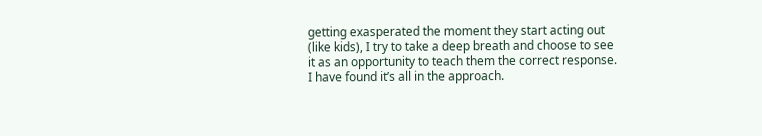getting exasperated the moment they start acting out (like kids), I try to take a deep breath and choose to see it as an opportunity to teach them the correct response. I have found it’s all in the approach.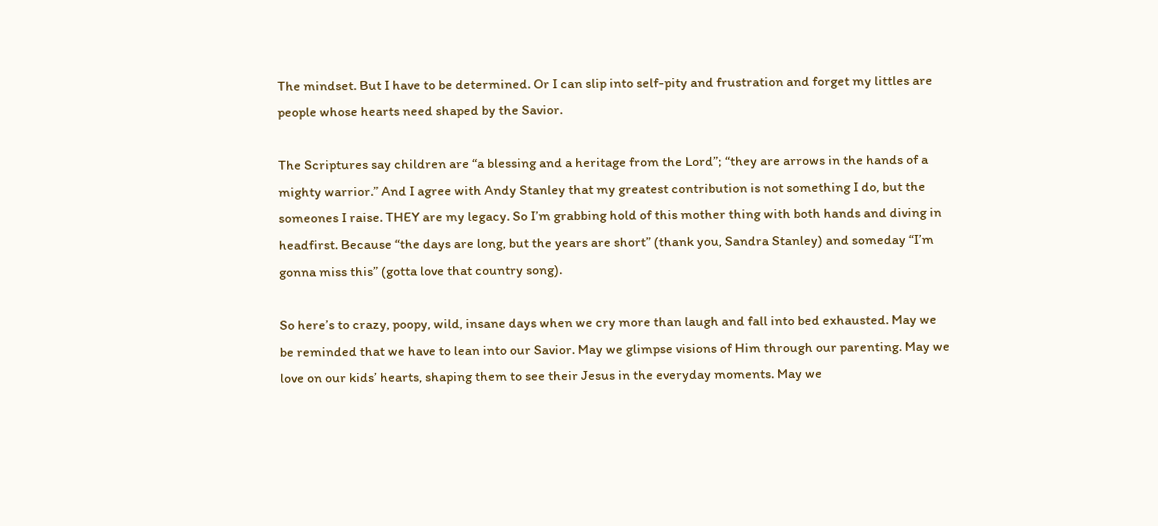The mindset. But I have to be determined. Or I can slip into self-pity and frustration and forget my littles are people whose hearts need shaped by the Savior.

The Scriptures say children are “a blessing and a heritage from the Lord”; “they are arrows in the hands of a mighty warrior.” And I agree with Andy Stanley that my greatest contribution is not something I do, but the someones I raise. THEY are my legacy. So I’m grabbing hold of this mother thing with both hands and diving in headfirst. Because “the days are long, but the years are short” (thank you, Sandra Stanley) and someday “I’m gonna miss this” (gotta love that country song).

So here’s to crazy, poopy, wild, insane days when we cry more than laugh and fall into bed exhausted. May we be reminded that we have to lean into our Savior. May we glimpse visions of Him through our parenting. May we love on our kids’ hearts, shaping them to see their Jesus in the everyday moments. May we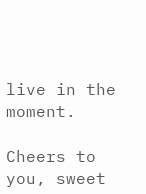live in the moment.

Cheers to you, sweet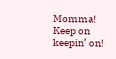Momma! Keep on keepin’ on!